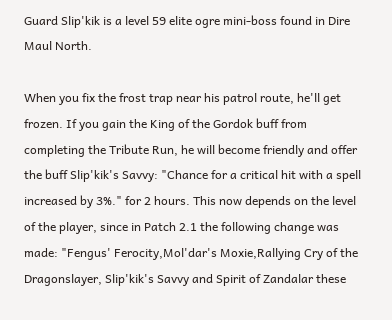Guard Slip'kik is a level 59 elite ogre mini-boss found in Dire Maul North.

When you fix the frost trap near his patrol route, he'll get frozen. If you gain the King of the Gordok buff from completing the Tribute Run, he will become friendly and offer the buff Slip'kik's Savvy: "Chance for a critical hit with a spell increased by 3%." for 2 hours. This now depends on the level of the player, since in Patch 2.1 the following change was made: "Fengus' Ferocity,Mol'dar's Moxie,Rallying Cry of the Dragonslayer, Slip'kik's Savvy and Spirit of Zandalar these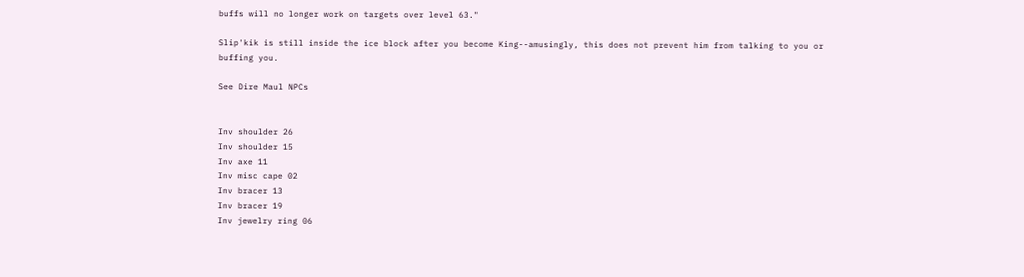buffs will no longer work on targets over level 63."

Slip'kik is still inside the ice block after you become King--amusingly, this does not prevent him from talking to you or buffing you.

See Dire Maul NPCs


Inv shoulder 26
Inv shoulder 15
Inv axe 11
Inv misc cape 02
Inv bracer 13
Inv bracer 19
Inv jewelry ring 06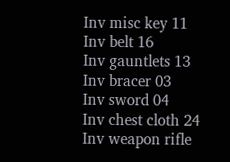Inv misc key 11
Inv belt 16
Inv gauntlets 13
Inv bracer 03
Inv sword 04
Inv chest cloth 24
Inv weapon rifle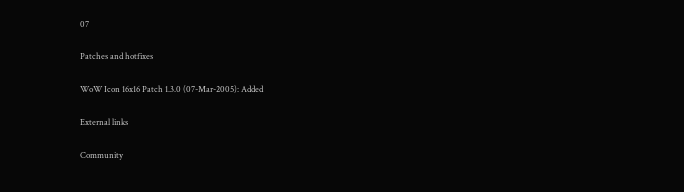07

Patches and hotfixes

WoW Icon 16x16 Patch 1.3.0 (07-Mar-2005): Added

External links

Community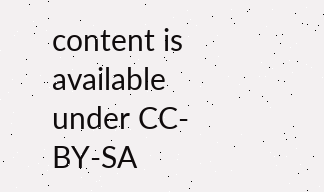content is available under CC-BY-SA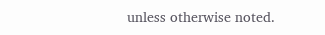unless otherwise noted.